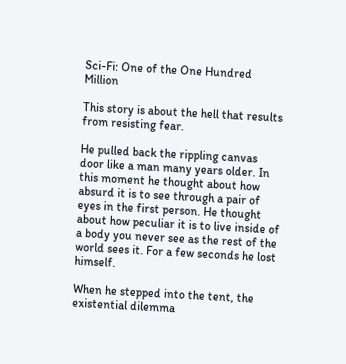Sci-Fi: One of the One Hundred Million

This story is about the hell that results from resisting fear.

He pulled back the rippling canvas door like a man many years older. In this moment he thought about how absurd it is to see through a pair of eyes in the first person. He thought about how peculiar it is to live inside of a body you never see as the rest of the world sees it. For a few seconds he lost himself.

When he stepped into the tent, the existential dilemma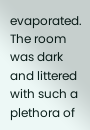evaporated. The room was dark and littered with such a plethora of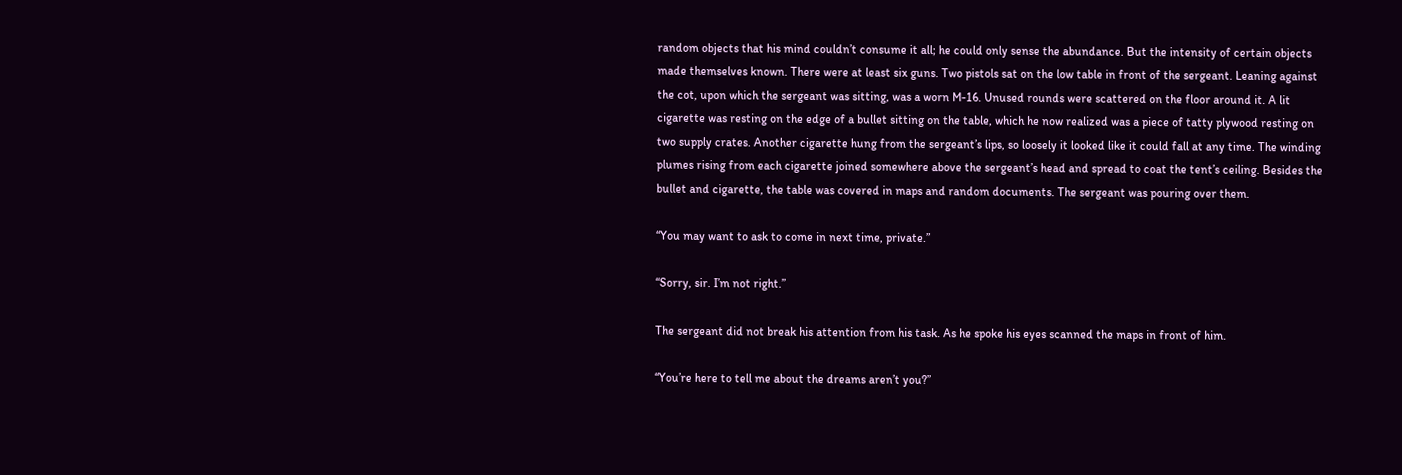random objects that his mind couldn’t consume it all; he could only sense the abundance. But the intensity of certain objects made themselves known. There were at least six guns. Two pistols sat on the low table in front of the sergeant. Leaning against the cot, upon which the sergeant was sitting, was a worn M-16. Unused rounds were scattered on the floor around it. A lit cigarette was resting on the edge of a bullet sitting on the table, which he now realized was a piece of tatty plywood resting on two supply crates. Another cigarette hung from the sergeant’s lips, so loosely it looked like it could fall at any time. The winding plumes rising from each cigarette joined somewhere above the sergeant’s head and spread to coat the tent’s ceiling. Besides the bullet and cigarette, the table was covered in maps and random documents. The sergeant was pouring over them.

“You may want to ask to come in next time, private.”

“Sorry, sir. I’m not right.”

The sergeant did not break his attention from his task. As he spoke his eyes scanned the maps in front of him.

“You’re here to tell me about the dreams aren’t you?”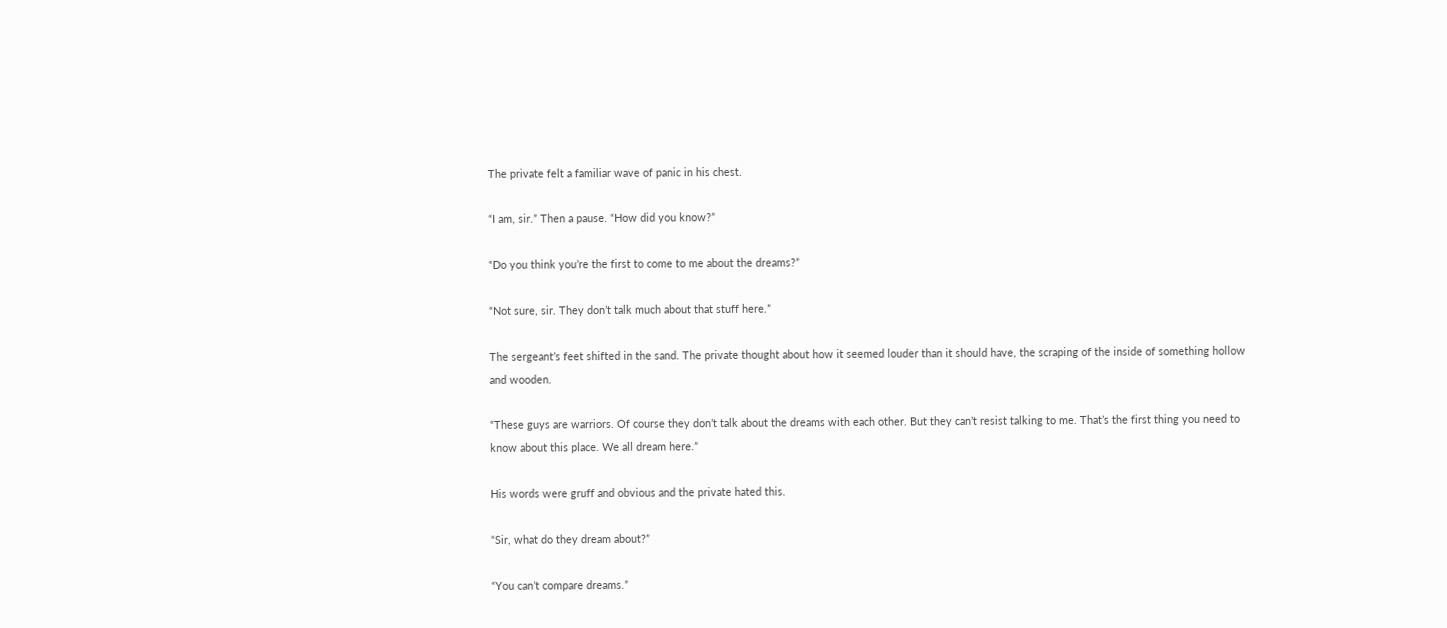The private felt a familiar wave of panic in his chest.

“I am, sir.” Then a pause. “How did you know?”

“Do you think you’re the first to come to me about the dreams?”

“Not sure, sir. They don’t talk much about that stuff here.”

The sergeant’s feet shifted in the sand. The private thought about how it seemed louder than it should have, the scraping of the inside of something hollow and wooden.

“These guys are warriors. Of course they don’t talk about the dreams with each other. But they can’t resist talking to me. That’s the first thing you need to know about this place. We all dream here.”

His words were gruff and obvious and the private hated this.

“Sir, what do they dream about?”

“You can’t compare dreams.”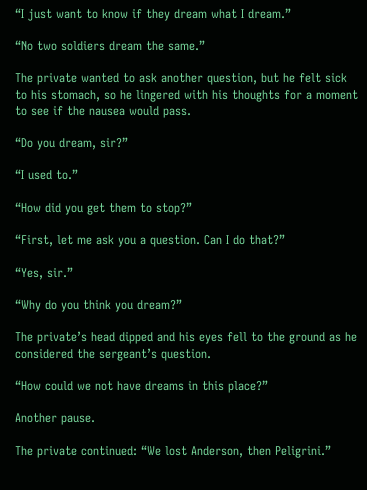“I just want to know if they dream what I dream.”

“No two soldiers dream the same.”

The private wanted to ask another question, but he felt sick to his stomach, so he lingered with his thoughts for a moment to see if the nausea would pass.

“Do you dream, sir?”

“I used to.”

“How did you get them to stop?”

“First, let me ask you a question. Can I do that?”

“Yes, sir.”

“Why do you think you dream?”

The private’s head dipped and his eyes fell to the ground as he considered the sergeant’s question.

“How could we not have dreams in this place?”

Another pause.

The private continued: “We lost Anderson, then Peligrini.”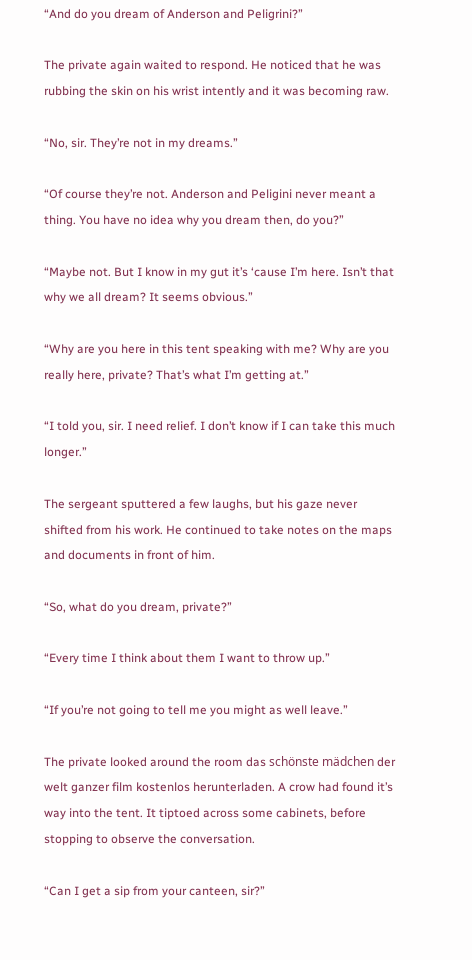“And do you dream of Anderson and Peligrini?”

The private again waited to respond. He noticed that he was rubbing the skin on his wrist intently and it was becoming raw.

“No, sir. They’re not in my dreams.”

“Of course they’re not. Anderson and Peligini never meant a thing. You have no idea why you dream then, do you?”

“Maybe not. But I know in my gut it’s ‘cause I’m here. Isn’t that why we all dream? It seems obvious.”

“Why are you here in this tent speaking with me? Why are you really here, private? That’s what I’m getting at.”

“I told you, sir. I need relief. I don’t know if I can take this much longer.”

The sergeant sputtered a few laughs, but his gaze never shifted from his work. He continued to take notes on the maps and documents in front of him.

“So, what do you dream, private?”

“Every time I think about them I want to throw up.”

“If you’re not going to tell me you might as well leave.”

The private looked around the room das schönste mädchen der welt ganzer film kostenlos herunterladen. A crow had found it’s way into the tent. It tiptoed across some cabinets, before stopping to observe the conversation.

“Can I get a sip from your canteen, sir?”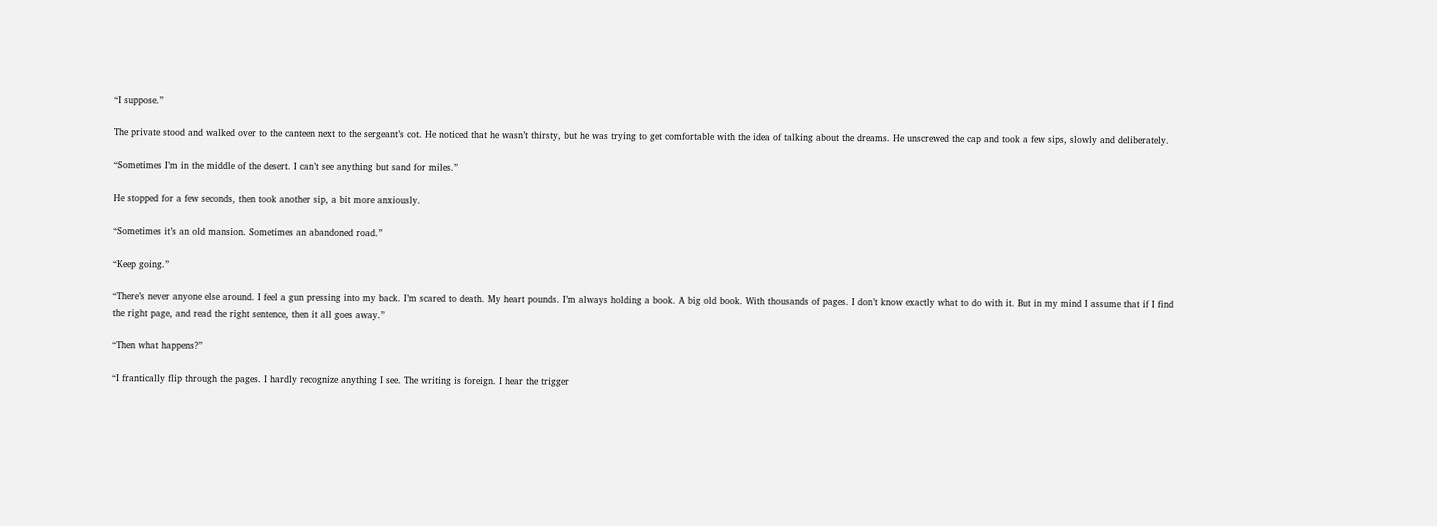“I suppose.”

The private stood and walked over to the canteen next to the sergeant’s cot. He noticed that he wasn’t thirsty, but he was trying to get comfortable with the idea of talking about the dreams. He unscrewed the cap and took a few sips, slowly and deliberately.

“Sometimes I’m in the middle of the desert. I can’t see anything but sand for miles.”

He stopped for a few seconds, then took another sip, a bit more anxiously.

“Sometimes it’s an old mansion. Sometimes an abandoned road.”

“Keep going.”

“There’s never anyone else around. I feel a gun pressing into my back. I’m scared to death. My heart pounds. I’m always holding a book. A big old book. With thousands of pages. I don’t know exactly what to do with it. But in my mind I assume that if I find the right page, and read the right sentence, then it all goes away.”

“Then what happens?”

“I frantically flip through the pages. I hardly recognize anything I see. The writing is foreign. I hear the trigger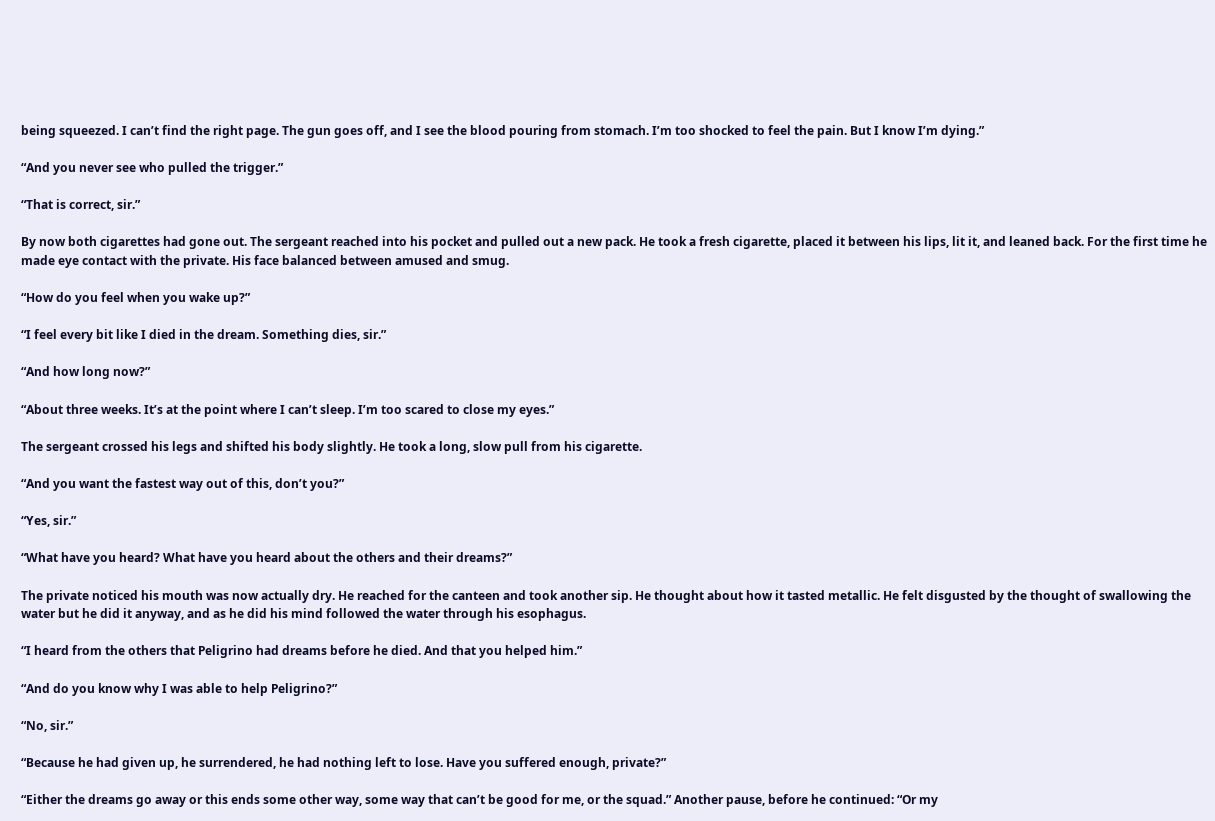being squeezed. I can’t find the right page. The gun goes off, and I see the blood pouring from stomach. I’m too shocked to feel the pain. But I know I’m dying.”

“And you never see who pulled the trigger.”

“That is correct, sir.”

By now both cigarettes had gone out. The sergeant reached into his pocket and pulled out a new pack. He took a fresh cigarette, placed it between his lips, lit it, and leaned back. For the first time he made eye contact with the private. His face balanced between amused and smug.

“How do you feel when you wake up?”

“I feel every bit like I died in the dream. Something dies, sir.”

“And how long now?”

“About three weeks. It’s at the point where I can’t sleep. I’m too scared to close my eyes.”

The sergeant crossed his legs and shifted his body slightly. He took a long, slow pull from his cigarette.

“And you want the fastest way out of this, don’t you?”

“Yes, sir.”

“What have you heard? What have you heard about the others and their dreams?”

The private noticed his mouth was now actually dry. He reached for the canteen and took another sip. He thought about how it tasted metallic. He felt disgusted by the thought of swallowing the water but he did it anyway, and as he did his mind followed the water through his esophagus.

“I heard from the others that Peligrino had dreams before he died. And that you helped him.”

“And do you know why I was able to help Peligrino?”

“No, sir.”

“Because he had given up, he surrendered, he had nothing left to lose. Have you suffered enough, private?”

“Either the dreams go away or this ends some other way, some way that can’t be good for me, or the squad.” Another pause, before he continued: “Or my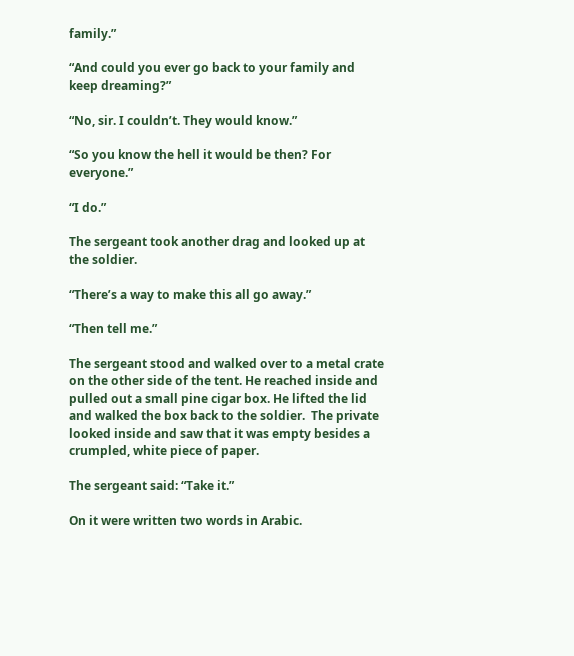family.”

“And could you ever go back to your family and keep dreaming?”

“No, sir. I couldn’t. They would know.”

“So you know the hell it would be then? For everyone.”

“I do.”

The sergeant took another drag and looked up at the soldier.

“There’s a way to make this all go away.”

“Then tell me.”

The sergeant stood and walked over to a metal crate on the other side of the tent. He reached inside and pulled out a small pine cigar box. He lifted the lid and walked the box back to the soldier.  The private looked inside and saw that it was empty besides a crumpled, white piece of paper.

The sergeant said: “Take it.”

On it were written two words in Arabic.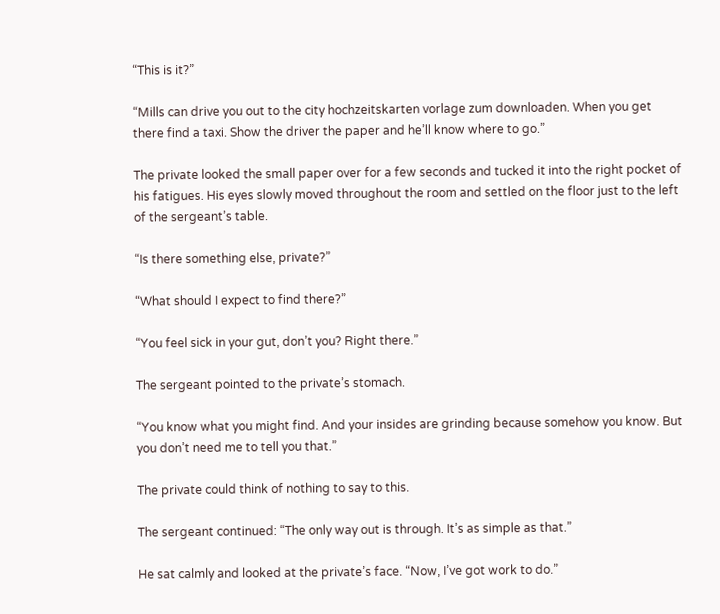“This is it?”

“Mills can drive you out to the city hochzeitskarten vorlage zum downloaden. When you get there find a taxi. Show the driver the paper and he’ll know where to go.”

The private looked the small paper over for a few seconds and tucked it into the right pocket of his fatigues. His eyes slowly moved throughout the room and settled on the floor just to the left of the sergeant’s table.

“Is there something else, private?”

“What should I expect to find there?”

“You feel sick in your gut, don’t you? Right there.”

The sergeant pointed to the private’s stomach.

“You know what you might find. And your insides are grinding because somehow you know. But you don’t need me to tell you that.”

The private could think of nothing to say to this.

The sergeant continued: “The only way out is through. It’s as simple as that.”

He sat calmly and looked at the private’s face. “Now, I’ve got work to do.”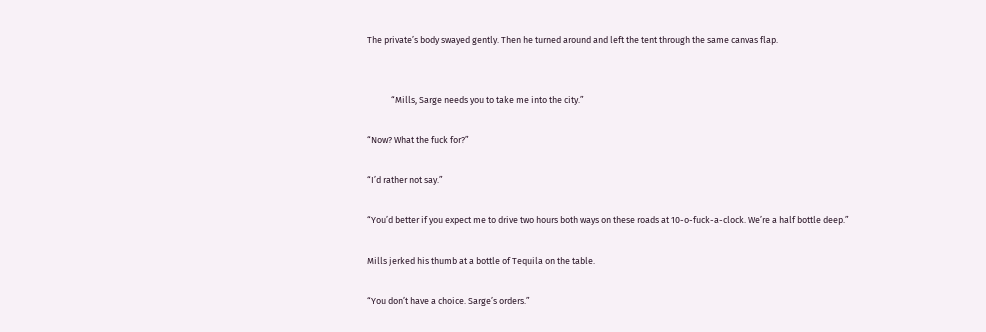The private’s body swayed gently. Then he turned around and left the tent through the same canvas flap.


            “Mills, Sarge needs you to take me into the city.”

“Now? What the fuck for?”

“I’d rather not say.”

“You’d better if you expect me to drive two hours both ways on these roads at 10-o-fuck-a-clock. We’re a half bottle deep.”

Mills jerked his thumb at a bottle of Tequila on the table.

“You don’t have a choice. Sarge’s orders.”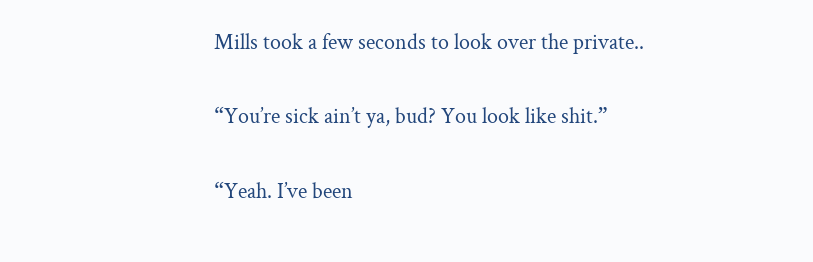Mills took a few seconds to look over the private..

“You’re sick ain’t ya, bud? You look like shit.”

“Yeah. I’ve been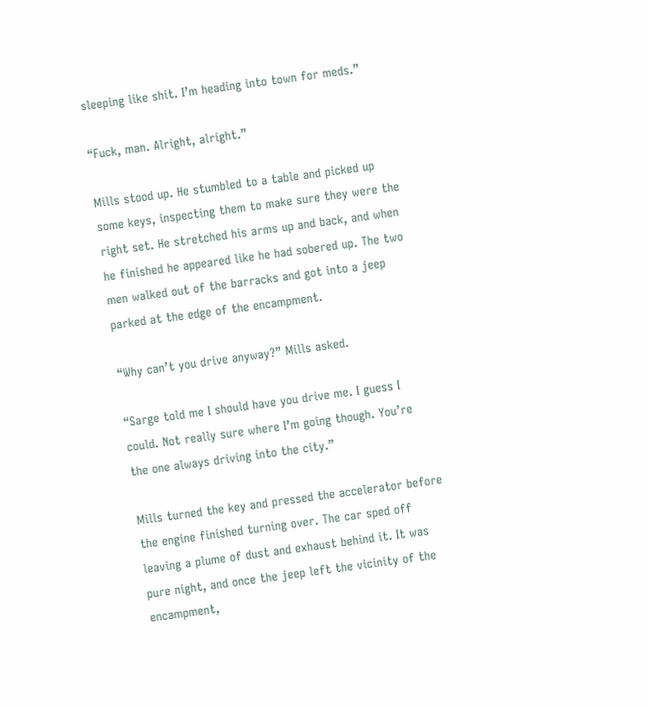sleeping like shit. I’m heading into town for meds.”

“Fuck, man. Alright, alright.”

Mills stood up. He stumbled to a table and picked up some keys, inspecting them to make sure they were the right set. He stretched his arms up and back, and when he finished he appeared like he had sobered up. The two men walked out of the barracks and got into a jeep parked at the edge of the encampment.

“Why can’t you drive anyway?” Mills asked.

“Sarge told me I should have you drive me. I guess I could. Not really sure where I’m going though. You’re the one always driving into the city.”

Mills turned the key and pressed the accelerator before the engine finished turning over. The car sped off leaving a plume of dust and exhaust behind it. It was pure night, and once the jeep left the vicinity of the encampment,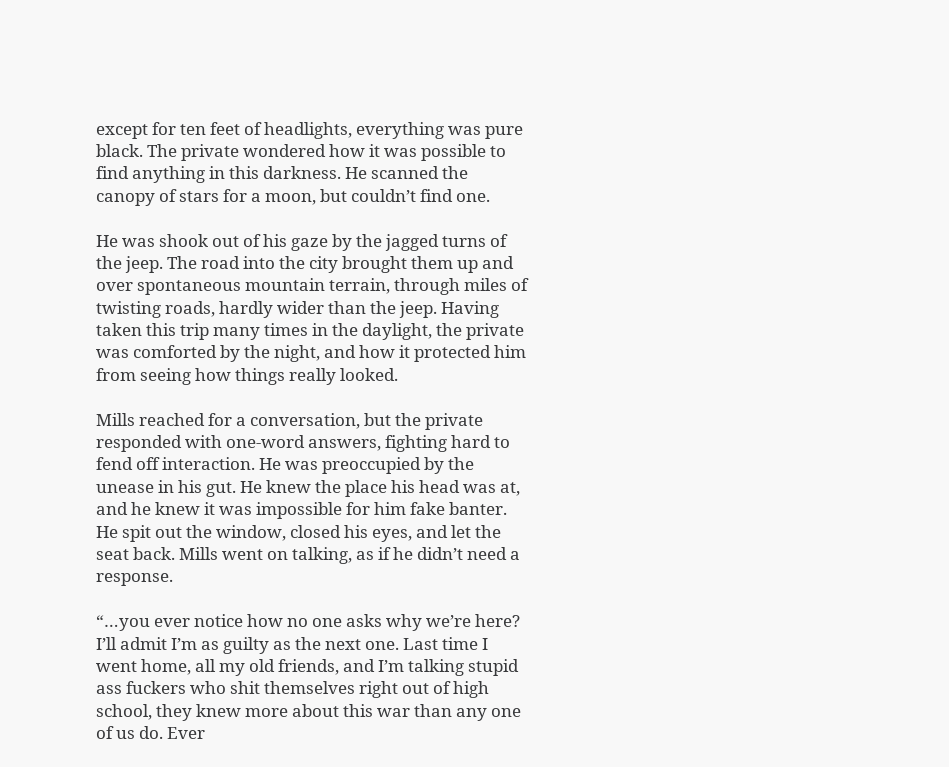except for ten feet of headlights, everything was pure black. The private wondered how it was possible to find anything in this darkness. He scanned the canopy of stars for a moon, but couldn’t find one.

He was shook out of his gaze by the jagged turns of the jeep. The road into the city brought them up and over spontaneous mountain terrain, through miles of twisting roads, hardly wider than the jeep. Having taken this trip many times in the daylight, the private was comforted by the night, and how it protected him from seeing how things really looked.

Mills reached for a conversation, but the private responded with one-word answers, fighting hard to fend off interaction. He was preoccupied by the unease in his gut. He knew the place his head was at, and he knew it was impossible for him fake banter. He spit out the window, closed his eyes, and let the seat back. Mills went on talking, as if he didn’t need a response.

“…you ever notice how no one asks why we’re here? I’ll admit I’m as guilty as the next one. Last time I went home, all my old friends, and I’m talking stupid ass fuckers who shit themselves right out of high school, they knew more about this war than any one of us do. Ever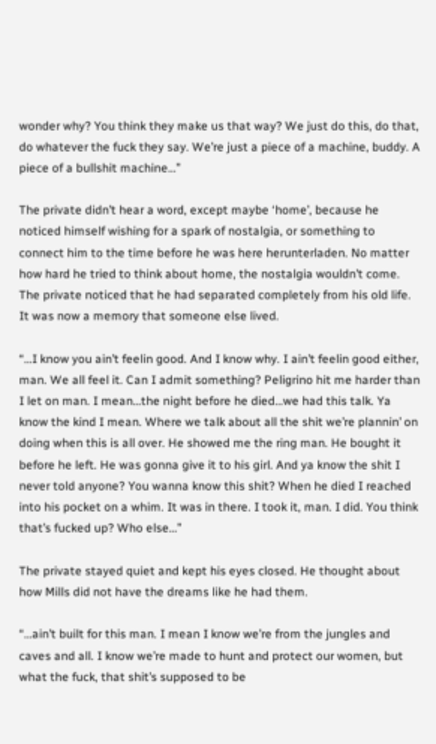wonder why? You think they make us that way? We just do this, do that, do whatever the fuck they say. We’re just a piece of a machine, buddy. A piece of a bullshit machine…”

The private didn’t hear a word, except maybe ‘home’, because he noticed himself wishing for a spark of nostalgia, or something to connect him to the time before he was here herunterladen. No matter how hard he tried to think about home, the nostalgia wouldn’t come. The private noticed that he had separated completely from his old life. It was now a memory that someone else lived.

“…I know you ain’t feelin good. And I know why. I ain’t feelin good either, man. We all feel it. Can I admit something? Peligrino hit me harder than I let on man. I mean…the night before he died…we had this talk. Ya know the kind I mean. Where we talk about all the shit we’re plannin’ on doing when this is all over. He showed me the ring man. He bought it before he left. He was gonna give it to his girl. And ya know the shit I never told anyone? You wanna know this shit? When he died I reached into his pocket on a whim. It was in there. I took it, man. I did. You think that’s fucked up? Who else…”

The private stayed quiet and kept his eyes closed. He thought about how Mills did not have the dreams like he had them.

“…ain’t built for this man. I mean I know we’re from the jungles and caves and all. I know we’re made to hunt and protect our women, but what the fuck, that shit’s supposed to be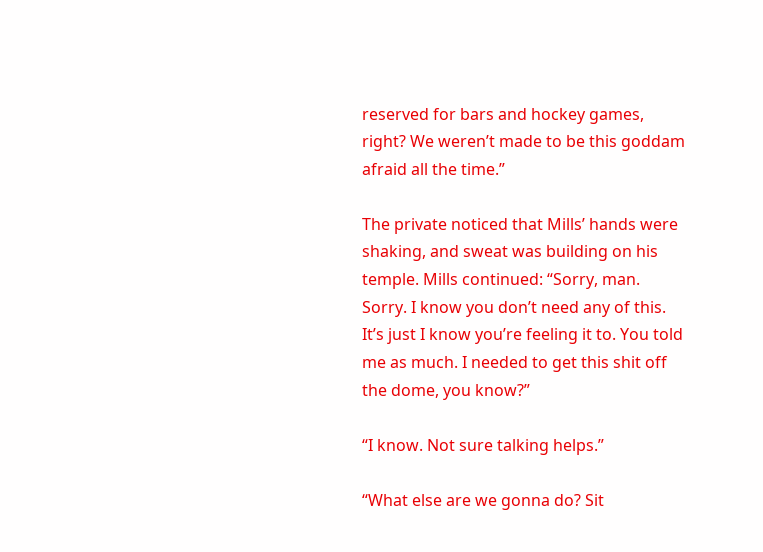reserved for bars and hockey games, right? We weren’t made to be this goddam afraid all the time.”

The private noticed that Mills’ hands were shaking, and sweat was building on his temple. Mills continued: “Sorry, man. Sorry. I know you don’t need any of this. It’s just I know you’re feeling it to. You told me as much. I needed to get this shit off the dome, you know?”

“I know. Not sure talking helps.”

“What else are we gonna do? Sit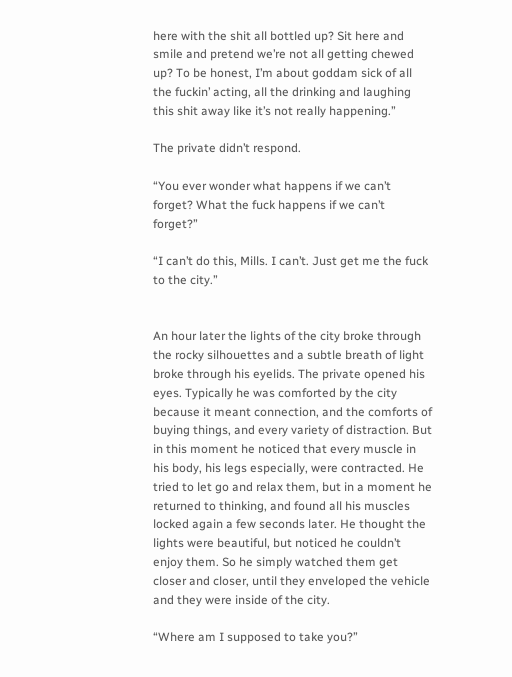here with the shit all bottled up? Sit here and smile and pretend we’re not all getting chewed up? To be honest, I’m about goddam sick of all the fuckin’ acting, all the drinking and laughing this shit away like it’s not really happening.”

The private didn’t respond.

“You ever wonder what happens if we can’t forget? What the fuck happens if we can’t forget?”

“I can’t do this, Mills. I can’t. Just get me the fuck to the city.”


An hour later the lights of the city broke through the rocky silhouettes and a subtle breath of light broke through his eyelids. The private opened his eyes. Typically he was comforted by the city because it meant connection, and the comforts of buying things, and every variety of distraction. But in this moment he noticed that every muscle in his body, his legs especially, were contracted. He tried to let go and relax them, but in a moment he returned to thinking, and found all his muscles locked again a few seconds later. He thought the lights were beautiful, but noticed he couldn’t enjoy them. So he simply watched them get closer and closer, until they enveloped the vehicle and they were inside of the city.

“Where am I supposed to take you?”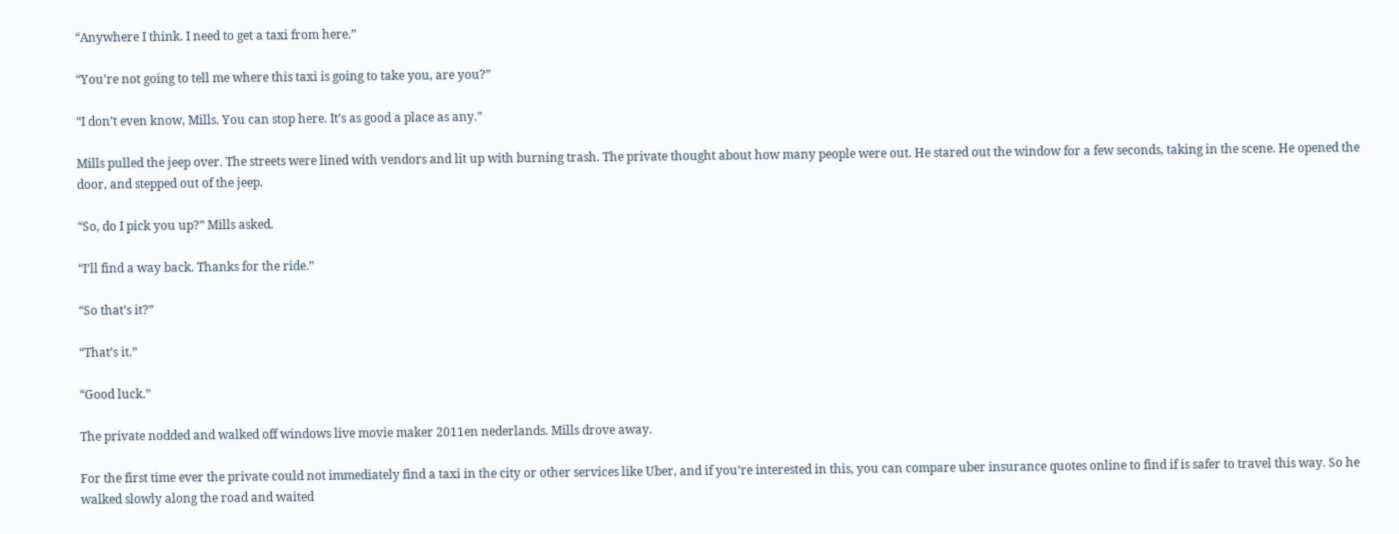“Anywhere I think. I need to get a taxi from here.”

“You’re not going to tell me where this taxi is going to take you, are you?”

“I don’t even know, Mills. You can stop here. It’s as good a place as any.”

Mills pulled the jeep over. The streets were lined with vendors and lit up with burning trash. The private thought about how many people were out. He stared out the window for a few seconds, taking in the scene. He opened the door, and stepped out of the jeep.

“So, do I pick you up?” Mills asked.

“I’ll find a way back. Thanks for the ride.”

“So that’s it?”

“That’s it.”

“Good luck.”

The private nodded and walked off windows live movie maker 2011en nederlands. Mills drove away.

For the first time ever the private could not immediately find a taxi in the city or other services like Uber, and if you’re interested in this, you can compare uber insurance quotes online to find if is safer to travel this way. So he walked slowly along the road and waited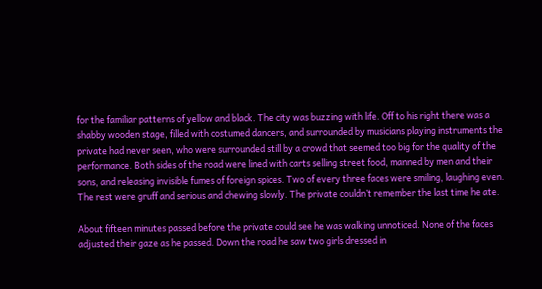for the familiar patterns of yellow and black. The city was buzzing with life. Off to his right there was a shabby wooden stage, filled with costumed dancers, and surrounded by musicians playing instruments the private had never seen, who were surrounded still by a crowd that seemed too big for the quality of the performance. Both sides of the road were lined with carts selling street food, manned by men and their sons, and releasing invisible fumes of foreign spices. Two of every three faces were smiling, laughing even. The rest were gruff and serious and chewing slowly. The private couldn’t remember the last time he ate.

About fifteen minutes passed before the private could see he was walking unnoticed. None of the faces adjusted their gaze as he passed. Down the road he saw two girls dressed in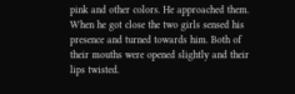pink and other colors. He approached them. When he got close the two girls sensed his presence and turned towards him. Both of their mouths were opened slightly and their lips twisted.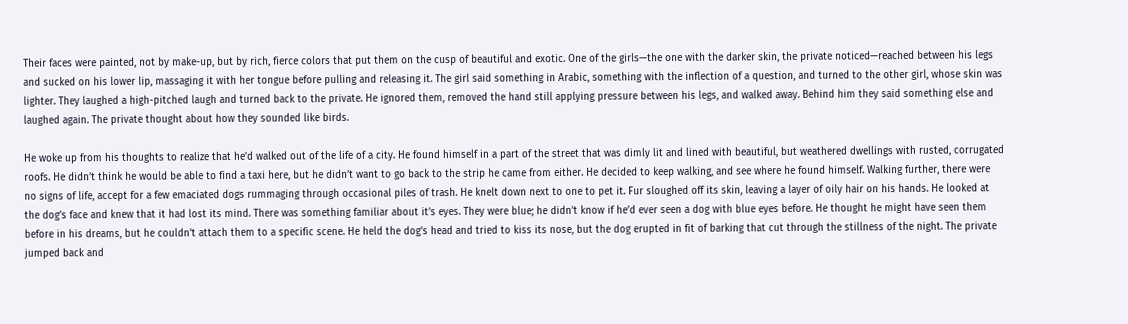Their faces were painted, not by make-up, but by rich, fierce colors that put them on the cusp of beautiful and exotic. One of the girls—the one with the darker skin, the private noticed—reached between his legs and sucked on his lower lip, massaging it with her tongue before pulling and releasing it. The girl said something in Arabic, something with the inflection of a question, and turned to the other girl, whose skin was lighter. They laughed a high-pitched laugh and turned back to the private. He ignored them, removed the hand still applying pressure between his legs, and walked away. Behind him they said something else and laughed again. The private thought about how they sounded like birds.

He woke up from his thoughts to realize that he’d walked out of the life of a city. He found himself in a part of the street that was dimly lit and lined with beautiful, but weathered dwellings with rusted, corrugated roofs. He didn’t think he would be able to find a taxi here, but he didn’t want to go back to the strip he came from either. He decided to keep walking, and see where he found himself. Walking further, there were no signs of life, accept for a few emaciated dogs rummaging through occasional piles of trash. He knelt down next to one to pet it. Fur sloughed off its skin, leaving a layer of oily hair on his hands. He looked at the dog’s face and knew that it had lost its mind. There was something familiar about it’s eyes. They were blue; he didn’t know if he’d ever seen a dog with blue eyes before. He thought he might have seen them before in his dreams, but he couldn’t attach them to a specific scene. He held the dog’s head and tried to kiss its nose, but the dog erupted in fit of barking that cut through the stillness of the night. The private jumped back and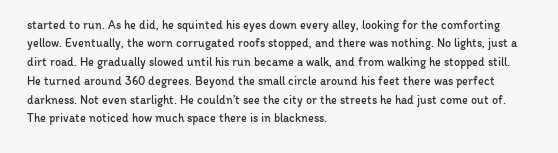started to run. As he did, he squinted his eyes down every alley, looking for the comforting yellow. Eventually, the worn corrugated roofs stopped, and there was nothing. No lights, just a dirt road. He gradually slowed until his run became a walk, and from walking he stopped still. He turned around 360 degrees. Beyond the small circle around his feet there was perfect darkness. Not even starlight. He couldn’t see the city or the streets he had just come out of. The private noticed how much space there is in blackness.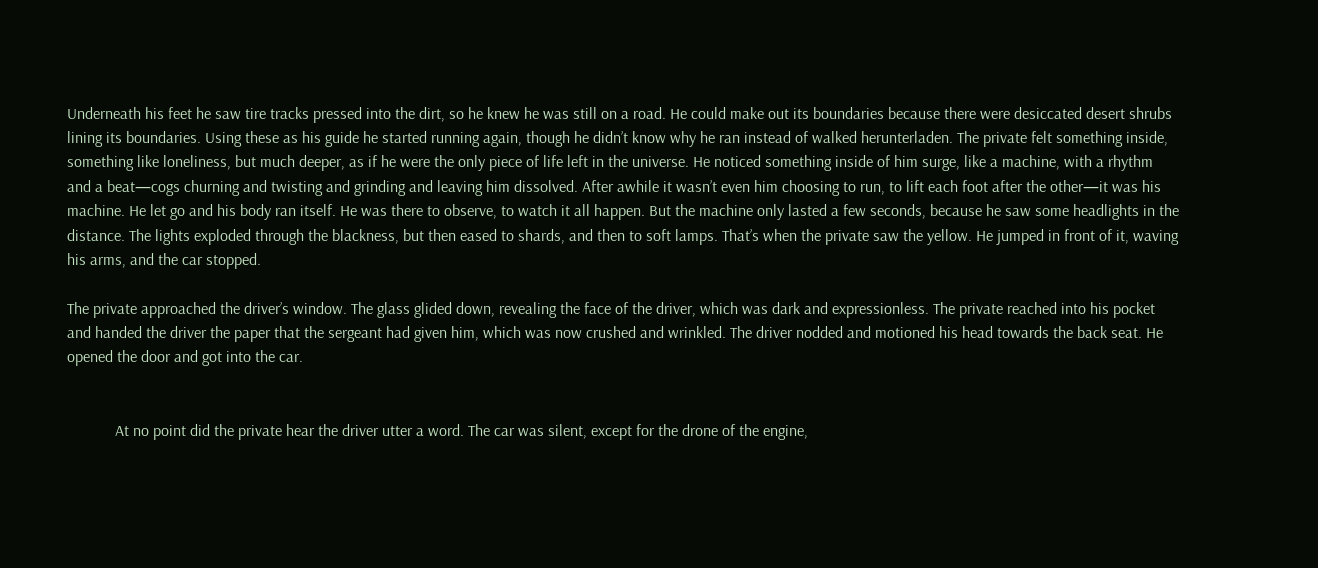Underneath his feet he saw tire tracks pressed into the dirt, so he knew he was still on a road. He could make out its boundaries because there were desiccated desert shrubs lining its boundaries. Using these as his guide he started running again, though he didn’t know why he ran instead of walked herunterladen. The private felt something inside, something like loneliness, but much deeper, as if he were the only piece of life left in the universe. He noticed something inside of him surge, like a machine, with a rhythm and a beat—cogs churning and twisting and grinding and leaving him dissolved. After awhile it wasn’t even him choosing to run, to lift each foot after the other—it was his machine. He let go and his body ran itself. He was there to observe, to watch it all happen. But the machine only lasted a few seconds, because he saw some headlights in the distance. The lights exploded through the blackness, but then eased to shards, and then to soft lamps. That’s when the private saw the yellow. He jumped in front of it, waving his arms, and the car stopped.

The private approached the driver’s window. The glass glided down, revealing the face of the driver, which was dark and expressionless. The private reached into his pocket and handed the driver the paper that the sergeant had given him, which was now crushed and wrinkled. The driver nodded and motioned his head towards the back seat. He opened the door and got into the car.


            At no point did the private hear the driver utter a word. The car was silent, except for the drone of the engine,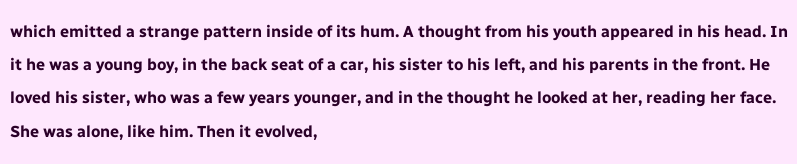which emitted a strange pattern inside of its hum. A thought from his youth appeared in his head. In it he was a young boy, in the back seat of a car, his sister to his left, and his parents in the front. He loved his sister, who was a few years younger, and in the thought he looked at her, reading her face. She was alone, like him. Then it evolved,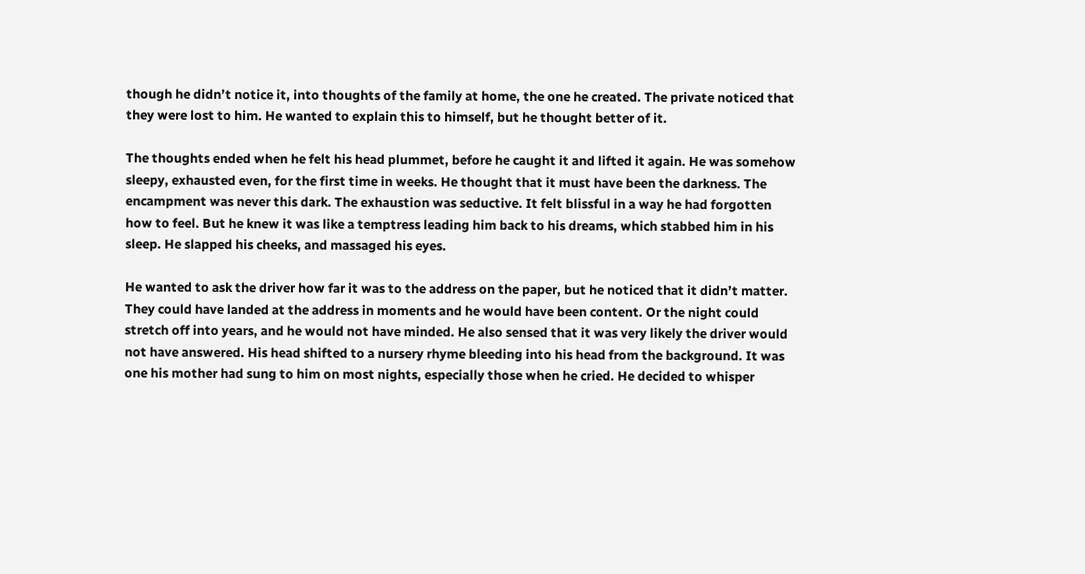though he didn’t notice it, into thoughts of the family at home, the one he created. The private noticed that they were lost to him. He wanted to explain this to himself, but he thought better of it.

The thoughts ended when he felt his head plummet, before he caught it and lifted it again. He was somehow sleepy, exhausted even, for the first time in weeks. He thought that it must have been the darkness. The encampment was never this dark. The exhaustion was seductive. It felt blissful in a way he had forgotten how to feel. But he knew it was like a temptress leading him back to his dreams, which stabbed him in his sleep. He slapped his cheeks, and massaged his eyes.

He wanted to ask the driver how far it was to the address on the paper, but he noticed that it didn’t matter. They could have landed at the address in moments and he would have been content. Or the night could stretch off into years, and he would not have minded. He also sensed that it was very likely the driver would not have answered. His head shifted to a nursery rhyme bleeding into his head from the background. It was one his mother had sung to him on most nights, especially those when he cried. He decided to whisper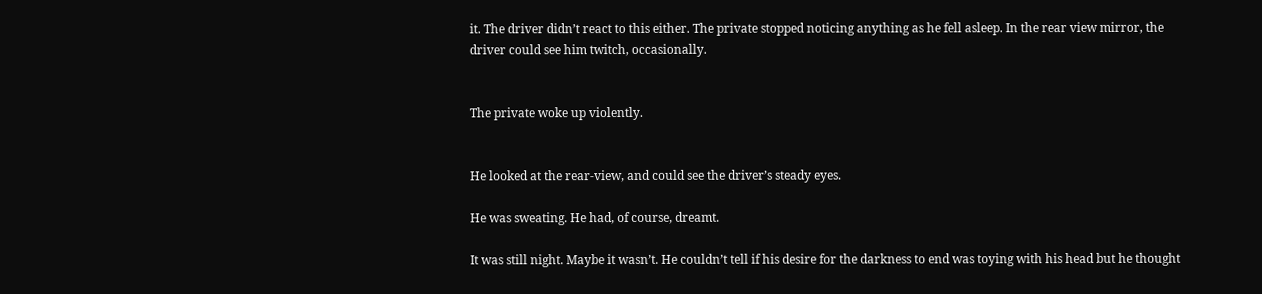it. The driver didn’t react to this either. The private stopped noticing anything as he fell asleep. In the rear view mirror, the driver could see him twitch, occasionally.


The private woke up violently.


He looked at the rear-view, and could see the driver’s steady eyes.

He was sweating. He had, of course, dreamt.

It was still night. Maybe it wasn’t. He couldn’t tell if his desire for the darkness to end was toying with his head but he thought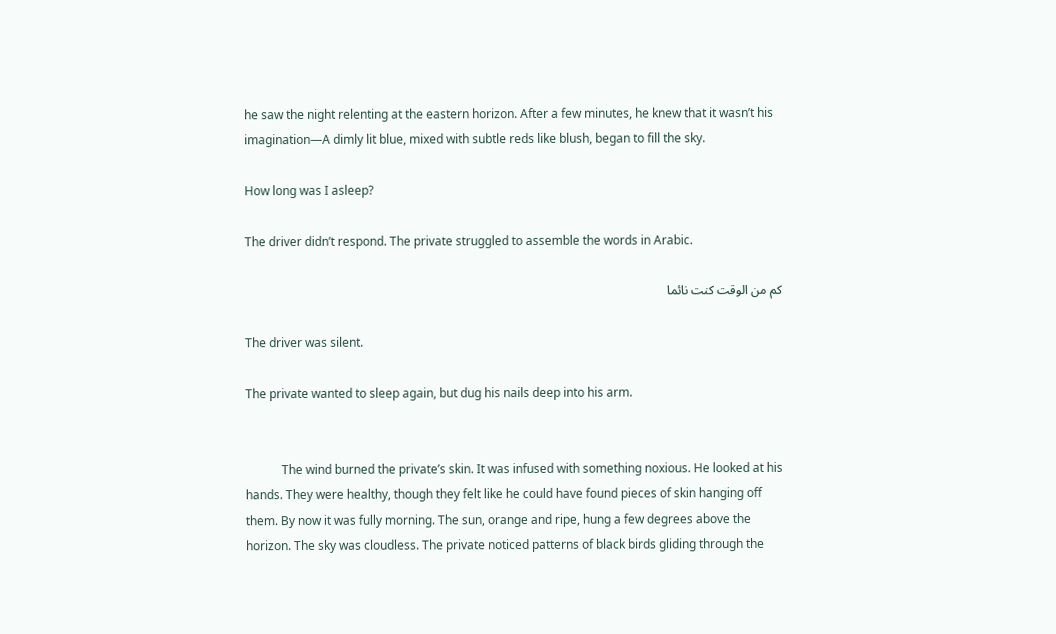he saw the night relenting at the eastern horizon. After a few minutes, he knew that it wasn’t his imagination—A dimly lit blue, mixed with subtle reds like blush, began to fill the sky.

How long was I asleep?

The driver didn’t respond. The private struggled to assemble the words in Arabic.

كم من الوقت كنت نائما

The driver was silent.

The private wanted to sleep again, but dug his nails deep into his arm.


            The wind burned the private’s skin. It was infused with something noxious. He looked at his hands. They were healthy, though they felt like he could have found pieces of skin hanging off them. By now it was fully morning. The sun, orange and ripe, hung a few degrees above the horizon. The sky was cloudless. The private noticed patterns of black birds gliding through the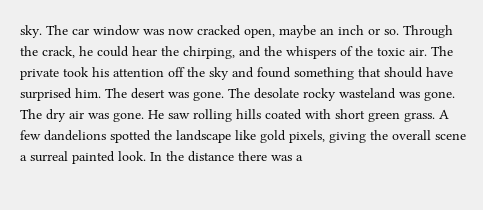sky. The car window was now cracked open, maybe an inch or so. Through the crack, he could hear the chirping, and the whispers of the toxic air. The private took his attention off the sky and found something that should have surprised him. The desert was gone. The desolate rocky wasteland was gone. The dry air was gone. He saw rolling hills coated with short green grass. A few dandelions spotted the landscape like gold pixels, giving the overall scene a surreal painted look. In the distance there was a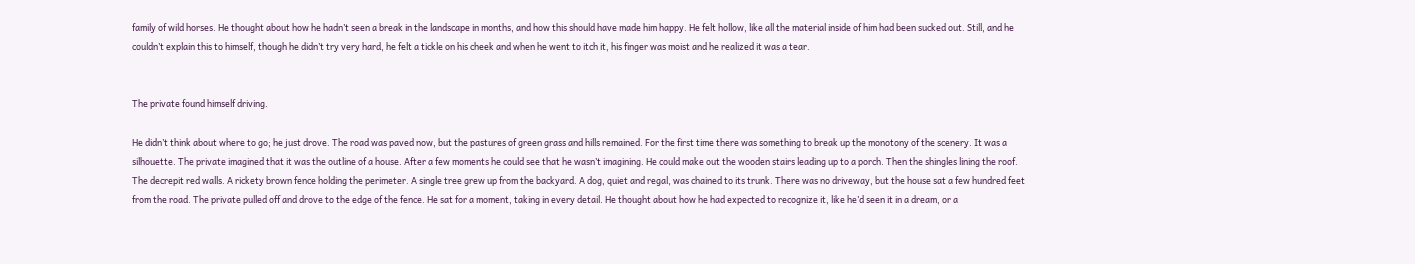family of wild horses. He thought about how he hadn’t seen a break in the landscape in months, and how this should have made him happy. He felt hollow, like all the material inside of him had been sucked out. Still, and he couldn’t explain this to himself, though he didn’t try very hard, he felt a tickle on his cheek and when he went to itch it, his finger was moist and he realized it was a tear.


The private found himself driving.

He didn’t think about where to go; he just drove. The road was paved now, but the pastures of green grass and hills remained. For the first time there was something to break up the monotony of the scenery. It was a silhouette. The private imagined that it was the outline of a house. After a few moments he could see that he wasn’t imagining. He could make out the wooden stairs leading up to a porch. Then the shingles lining the roof. The decrepit red walls. A rickety brown fence holding the perimeter. A single tree grew up from the backyard. A dog, quiet and regal, was chained to its trunk. There was no driveway, but the house sat a few hundred feet from the road. The private pulled off and drove to the edge of the fence. He sat for a moment, taking in every detail. He thought about how he had expected to recognize it, like he’d seen it in a dream, or a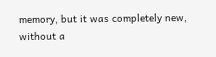memory, but it was completely new, without a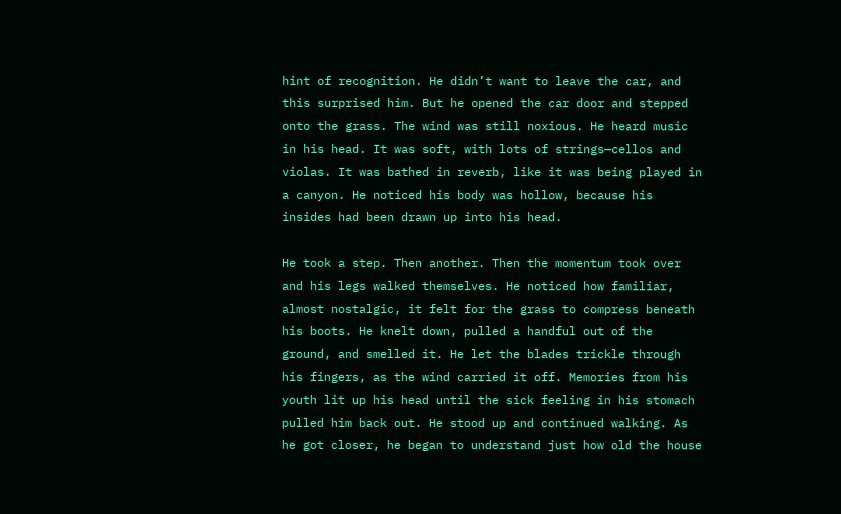hint of recognition. He didn’t want to leave the car, and this surprised him. But he opened the car door and stepped onto the grass. The wind was still noxious. He heard music in his head. It was soft, with lots of strings—cellos and violas. It was bathed in reverb, like it was being played in a canyon. He noticed his body was hollow, because his insides had been drawn up into his head.

He took a step. Then another. Then the momentum took over and his legs walked themselves. He noticed how familiar, almost nostalgic, it felt for the grass to compress beneath his boots. He knelt down, pulled a handful out of the ground, and smelled it. He let the blades trickle through his fingers, as the wind carried it off. Memories from his youth lit up his head until the sick feeling in his stomach pulled him back out. He stood up and continued walking. As he got closer, he began to understand just how old the house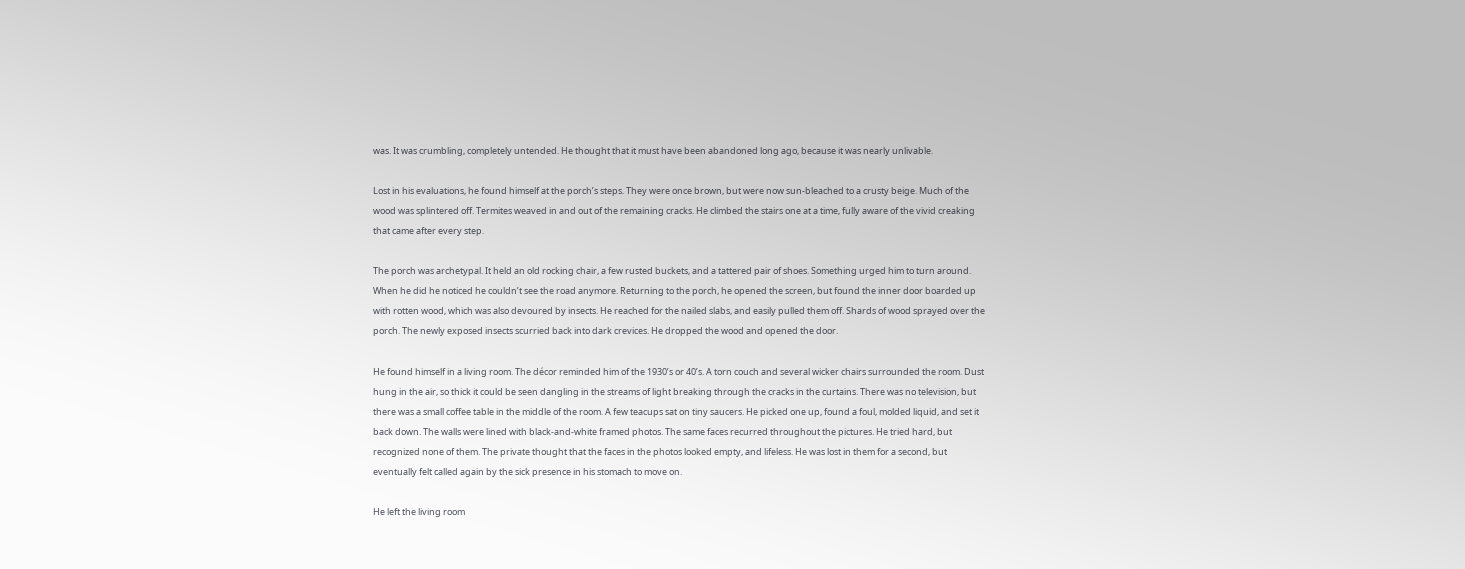was. It was crumbling, completely untended. He thought that it must have been abandoned long ago, because it was nearly unlivable.

Lost in his evaluations, he found himself at the porch’s steps. They were once brown, but were now sun-bleached to a crusty beige. Much of the wood was splintered off. Termites weaved in and out of the remaining cracks. He climbed the stairs one at a time, fully aware of the vivid creaking that came after every step.

The porch was archetypal. It held an old rocking chair, a few rusted buckets, and a tattered pair of shoes. Something urged him to turn around. When he did he noticed he couldn’t see the road anymore. Returning to the porch, he opened the screen, but found the inner door boarded up with rotten wood, which was also devoured by insects. He reached for the nailed slabs, and easily pulled them off. Shards of wood sprayed over the porch. The newly exposed insects scurried back into dark crevices. He dropped the wood and opened the door.

He found himself in a living room. The décor reminded him of the 1930’s or 40’s. A torn couch and several wicker chairs surrounded the room. Dust hung in the air, so thick it could be seen dangling in the streams of light breaking through the cracks in the curtains. There was no television, but there was a small coffee table in the middle of the room. A few teacups sat on tiny saucers. He picked one up, found a foul, molded liquid, and set it back down. The walls were lined with black-and-white framed photos. The same faces recurred throughout the pictures. He tried hard, but recognized none of them. The private thought that the faces in the photos looked empty, and lifeless. He was lost in them for a second, but eventually felt called again by the sick presence in his stomach to move on.

He left the living room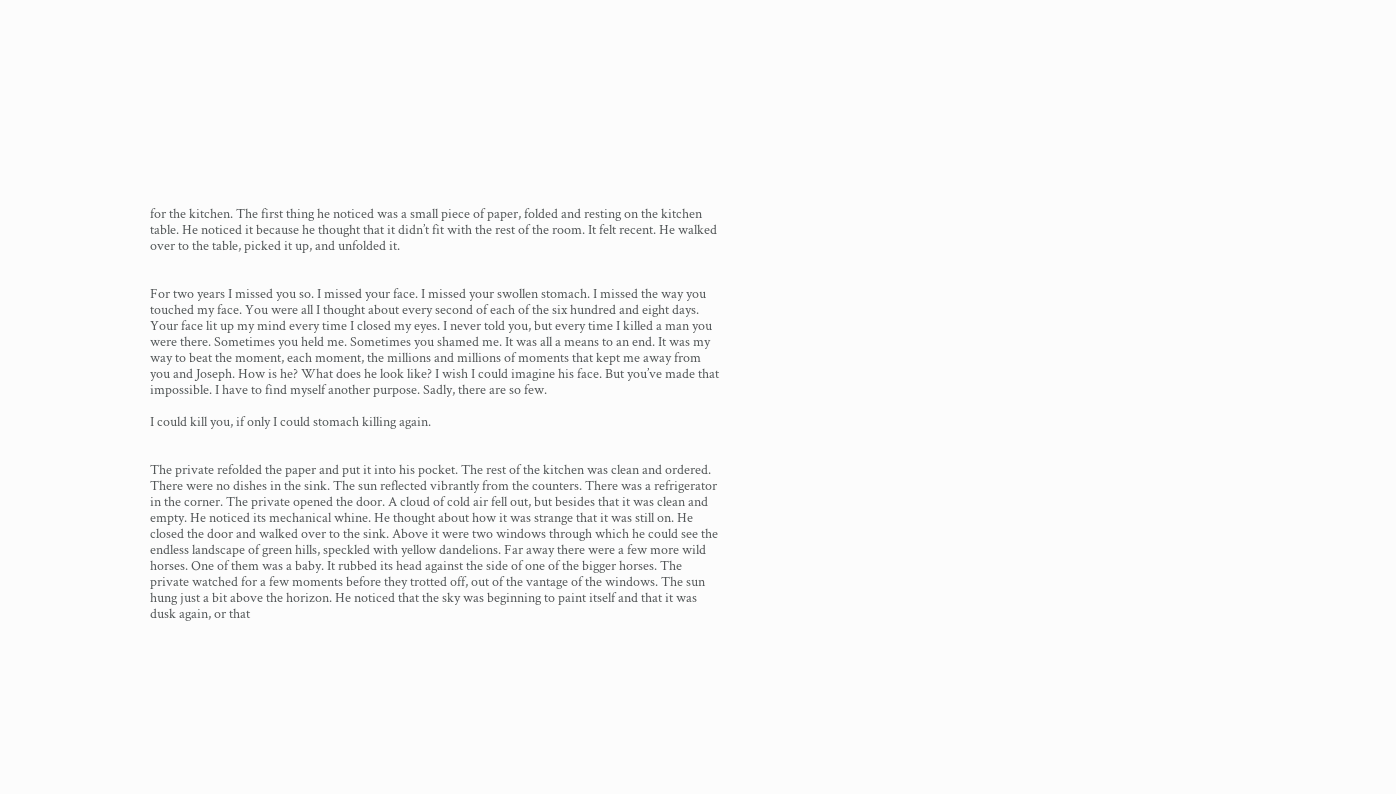for the kitchen. The first thing he noticed was a small piece of paper, folded and resting on the kitchen table. He noticed it because he thought that it didn’t fit with the rest of the room. It felt recent. He walked over to the table, picked it up, and unfolded it.


For two years I missed you so. I missed your face. I missed your swollen stomach. I missed the way you touched my face. You were all I thought about every second of each of the six hundred and eight days. Your face lit up my mind every time I closed my eyes. I never told you, but every time I killed a man you were there. Sometimes you held me. Sometimes you shamed me. It was all a means to an end. It was my way to beat the moment, each moment, the millions and millions of moments that kept me away from you and Joseph. How is he? What does he look like? I wish I could imagine his face. But you’ve made that impossible. I have to find myself another purpose. Sadly, there are so few.

I could kill you, if only I could stomach killing again.


The private refolded the paper and put it into his pocket. The rest of the kitchen was clean and ordered. There were no dishes in the sink. The sun reflected vibrantly from the counters. There was a refrigerator in the corner. The private opened the door. A cloud of cold air fell out, but besides that it was clean and  empty. He noticed its mechanical whine. He thought about how it was strange that it was still on. He closed the door and walked over to the sink. Above it were two windows through which he could see the endless landscape of green hills, speckled with yellow dandelions. Far away there were a few more wild horses. One of them was a baby. It rubbed its head against the side of one of the bigger horses. The private watched for a few moments before they trotted off, out of the vantage of the windows. The sun hung just a bit above the horizon. He noticed that the sky was beginning to paint itself and that it was dusk again, or that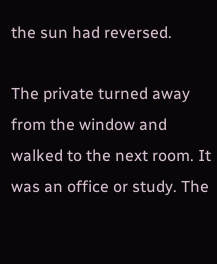the sun had reversed.

The private turned away from the window and walked to the next room. It was an office or study. The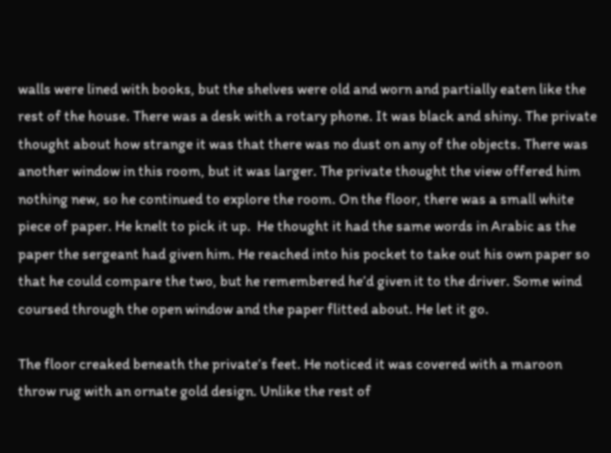walls were lined with books, but the shelves were old and worn and partially eaten like the rest of the house. There was a desk with a rotary phone. It was black and shiny. The private thought about how strange it was that there was no dust on any of the objects. There was another window in this room, but it was larger. The private thought the view offered him nothing new, so he continued to explore the room. On the floor, there was a small white piece of paper. He knelt to pick it up.  He thought it had the same words in Arabic as the paper the sergeant had given him. He reached into his pocket to take out his own paper so that he could compare the two, but he remembered he’d given it to the driver. Some wind coursed through the open window and the paper flitted about. He let it go.

The floor creaked beneath the private’s feet. He noticed it was covered with a maroon throw rug with an ornate gold design. Unlike the rest of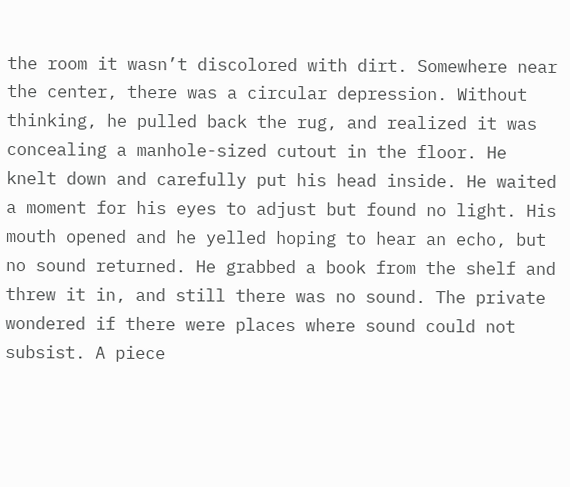the room it wasn’t discolored with dirt. Somewhere near the center, there was a circular depression. Without thinking, he pulled back the rug, and realized it was concealing a manhole-sized cutout in the floor. He knelt down and carefully put his head inside. He waited a moment for his eyes to adjust but found no light. His mouth opened and he yelled hoping to hear an echo, but no sound returned. He grabbed a book from the shelf and threw it in, and still there was no sound. The private wondered if there were places where sound could not subsist. A piece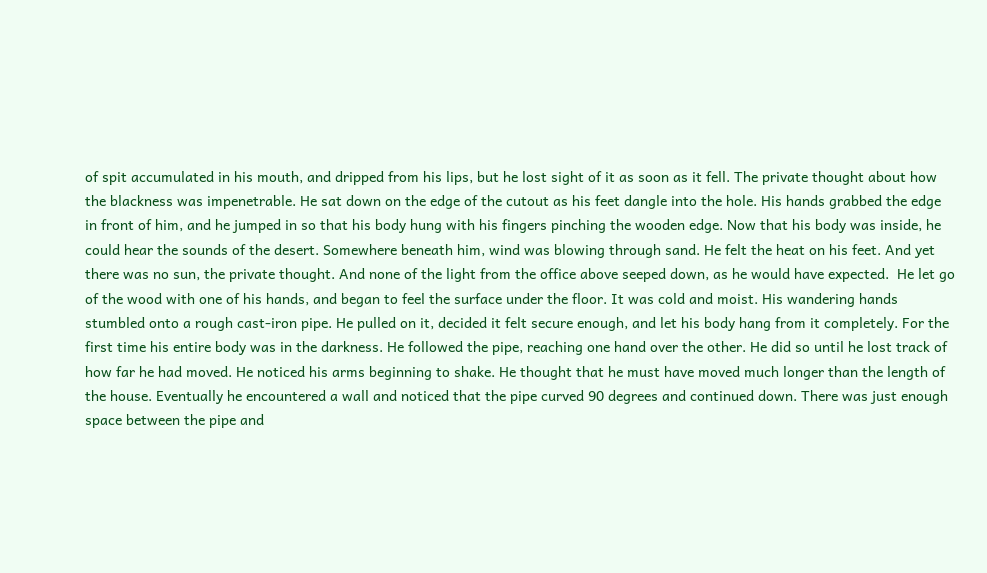of spit accumulated in his mouth, and dripped from his lips, but he lost sight of it as soon as it fell. The private thought about how the blackness was impenetrable. He sat down on the edge of the cutout as his feet dangle into the hole. His hands grabbed the edge in front of him, and he jumped in so that his body hung with his fingers pinching the wooden edge. Now that his body was inside, he could hear the sounds of the desert. Somewhere beneath him, wind was blowing through sand. He felt the heat on his feet. And yet there was no sun, the private thought. And none of the light from the office above seeped down, as he would have expected.  He let go of the wood with one of his hands, and began to feel the surface under the floor. It was cold and moist. His wandering hands stumbled onto a rough cast-iron pipe. He pulled on it, decided it felt secure enough, and let his body hang from it completely. For the first time his entire body was in the darkness. He followed the pipe, reaching one hand over the other. He did so until he lost track of how far he had moved. He noticed his arms beginning to shake. He thought that he must have moved much longer than the length of the house. Eventually he encountered a wall and noticed that the pipe curved 90 degrees and continued down. There was just enough space between the pipe and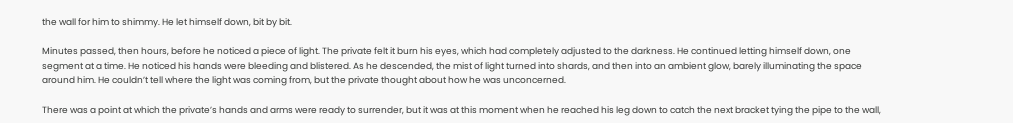the wall for him to shimmy. He let himself down, bit by bit.

Minutes passed, then hours, before he noticed a piece of light. The private felt it burn his eyes, which had completely adjusted to the darkness. He continued letting himself down, one segment at a time. He noticed his hands were bleeding and blistered. As he descended, the mist of light turned into shards, and then into an ambient glow, barely illuminating the space around him. He couldn’t tell where the light was coming from, but the private thought about how he was unconcerned.

There was a point at which the private’s hands and arms were ready to surrender, but it was at this moment when he reached his leg down to catch the next bracket tying the pipe to the wall,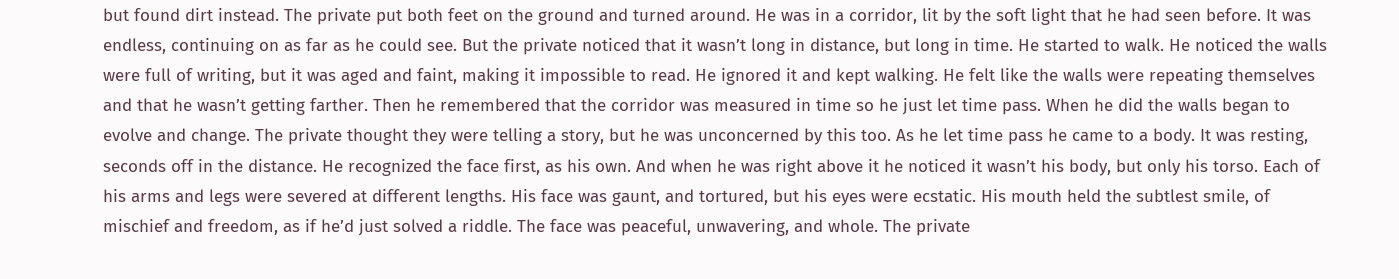but found dirt instead. The private put both feet on the ground and turned around. He was in a corridor, lit by the soft light that he had seen before. It was endless, continuing on as far as he could see. But the private noticed that it wasn’t long in distance, but long in time. He started to walk. He noticed the walls were full of writing, but it was aged and faint, making it impossible to read. He ignored it and kept walking. He felt like the walls were repeating themselves and that he wasn’t getting farther. Then he remembered that the corridor was measured in time so he just let time pass. When he did the walls began to evolve and change. The private thought they were telling a story, but he was unconcerned by this too. As he let time pass he came to a body. It was resting, seconds off in the distance. He recognized the face first, as his own. And when he was right above it he noticed it wasn’t his body, but only his torso. Each of his arms and legs were severed at different lengths. His face was gaunt, and tortured, but his eyes were ecstatic. His mouth held the subtlest smile, of mischief and freedom, as if he’d just solved a riddle. The face was peaceful, unwavering, and whole. The private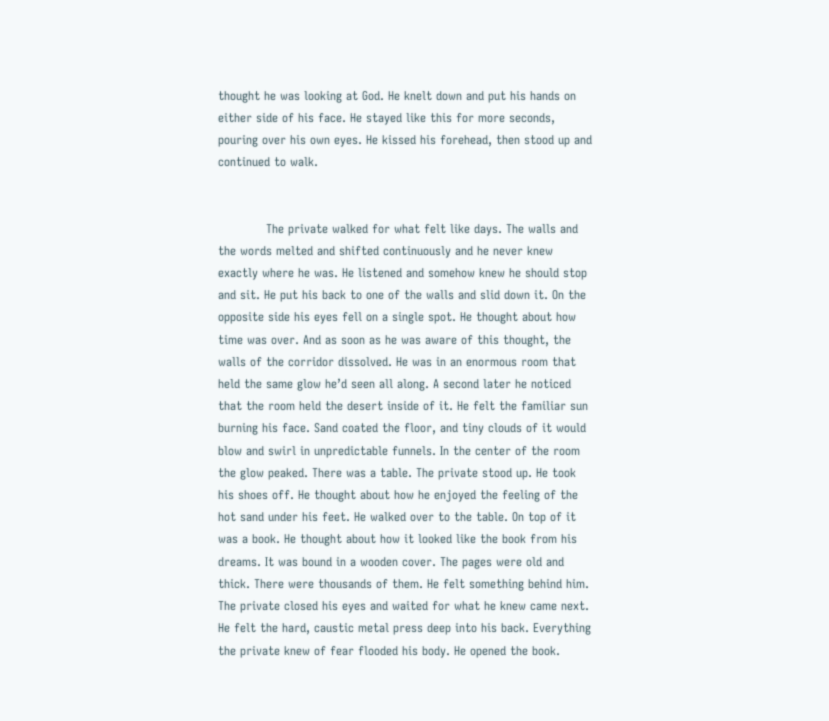thought he was looking at God. He knelt down and put his hands on either side of his face. He stayed like this for more seconds, pouring over his own eyes. He kissed his forehead, then stood up and continued to walk.


            The private walked for what felt like days. The walls and the words melted and shifted continuously and he never knew exactly where he was. He listened and somehow knew he should stop and sit. He put his back to one of the walls and slid down it. On the opposite side his eyes fell on a single spot. He thought about how time was over. And as soon as he was aware of this thought, the walls of the corridor dissolved. He was in an enormous room that held the same glow he’d seen all along. A second later he noticed that the room held the desert inside of it. He felt the familiar sun burning his face. Sand coated the floor, and tiny clouds of it would blow and swirl in unpredictable funnels. In the center of the room the glow peaked. There was a table. The private stood up. He took his shoes off. He thought about how he enjoyed the feeling of the hot sand under his feet. He walked over to the table. On top of it was a book. He thought about how it looked like the book from his dreams. It was bound in a wooden cover. The pages were old and thick. There were thousands of them. He felt something behind him. The private closed his eyes and waited for what he knew came next. He felt the hard, caustic metal press deep into his back. Everything the private knew of fear flooded his body. He opened the book.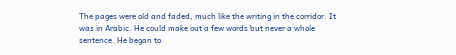The pages were old and faded, much like the writing in the corridor. It was in Arabic. He could make out a few words but never a whole sentence. He began to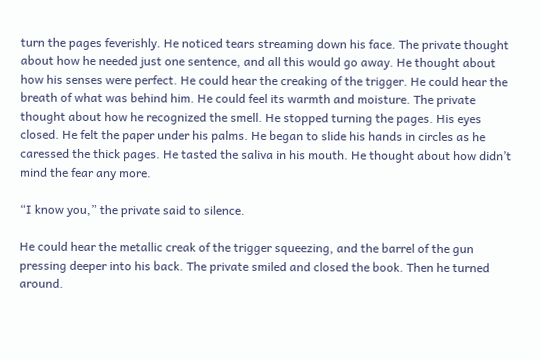turn the pages feverishly. He noticed tears streaming down his face. The private thought about how he needed just one sentence, and all this would go away. He thought about how his senses were perfect. He could hear the creaking of the trigger. He could hear the breath of what was behind him. He could feel its warmth and moisture. The private thought about how he recognized the smell. He stopped turning the pages. His eyes closed. He felt the paper under his palms. He began to slide his hands in circles as he caressed the thick pages. He tasted the saliva in his mouth. He thought about how didn’t mind the fear any more.

“I know you,” the private said to silence.

He could hear the metallic creak of the trigger squeezing, and the barrel of the gun pressing deeper into his back. The private smiled and closed the book. Then he turned around.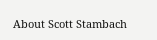About Scott Stambach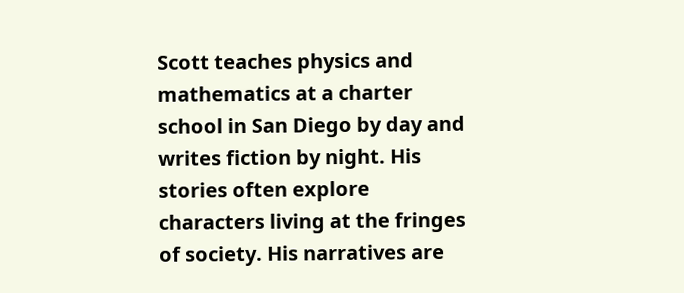Scott teaches physics and mathematics at a charter school in San Diego by day and writes fiction by night. His stories often explore characters living at the fringes of society. His narratives are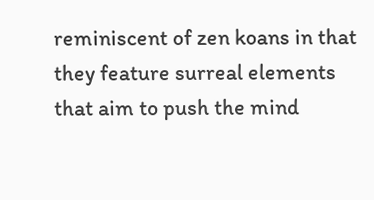reminiscent of zen koans in that they feature surreal elements that aim to push the mind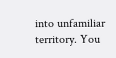into unfamiliar territory. You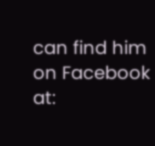can find him on Facebook at: